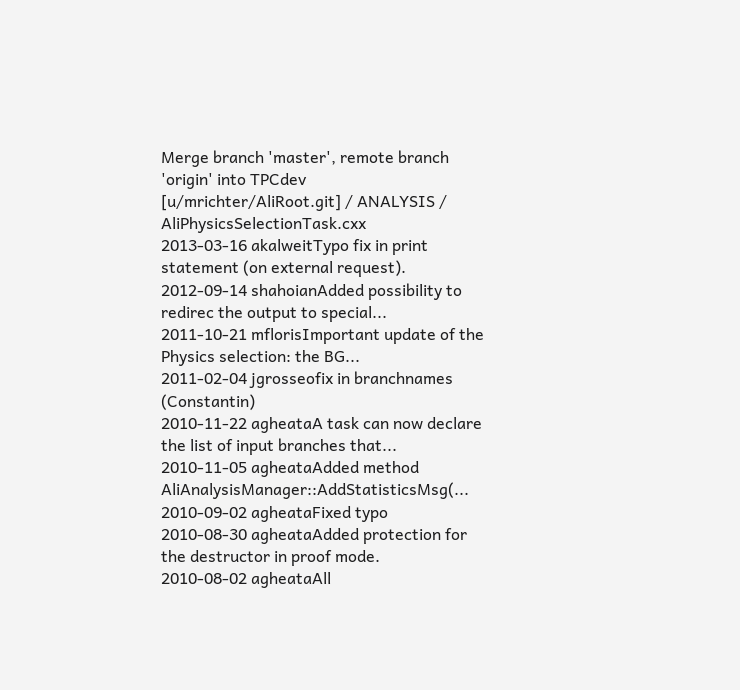Merge branch 'master', remote branch 'origin' into TPCdev
[u/mrichter/AliRoot.git] / ANALYSIS / AliPhysicsSelectionTask.cxx
2013-03-16 akalweitTypo fix in print statement (on external request).
2012-09-14 shahoianAdded possibility to redirec the output to special...
2011-10-21 mflorisImportant update of the Physics selection: the BG...
2011-02-04 jgrosseofix in branchnames (Constantin)
2010-11-22 agheataA task can now declare the list of input branches that...
2010-11-05 agheataAdded method AliAnalysisManager::AddStatisticsMsg(...
2010-09-02 agheataFixed typo
2010-08-30 agheataAdded protection for the destructor in proof mode.
2010-08-02 agheataAll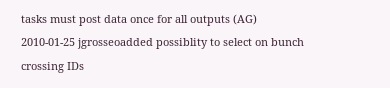tasks must post data once for all outputs (AG)
2010-01-25 jgrosseoadded possiblity to select on bunch crossing IDs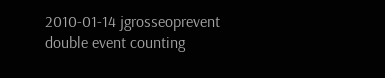2010-01-14 jgrosseoprevent double event counting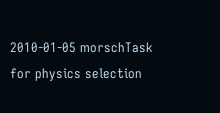2010-01-05 morschTask for physics selection